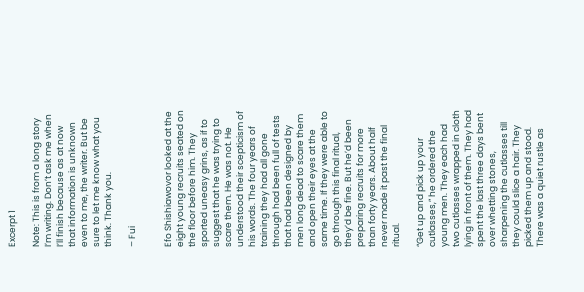Excerpt 1

Note: This is from a long story I’m writing. Don’t ask me when I’ll finish because as at now that information is unknown even to me, the writer. But be sure to let me know what you think. Thank you.

– Fui


Efo Shishiawovor looked at the eight young recruits seated on the floor before him. They sported uneasy grins, as if to suggest that he was trying to scare them. He was not. He understood their scepticism of his words. The four years of training they had all gone through had been full of tests that had been designed by men long dead to scare them and open their eyes at the same time. If they were able to go through this final ritual, they’d be fine. But he’d been preparing recruits for more than forty years. About half never made it past the final ritual.

“Get up and pick up your cutlasses,” he ordered the young men. They each had two cutlasses wrapped in cloth lying in front of them. They had spent the last three days bent over whetting stones, sharpening the cutlasses till they could slice a hair. They picked them up and stood. There was a quiet rustle as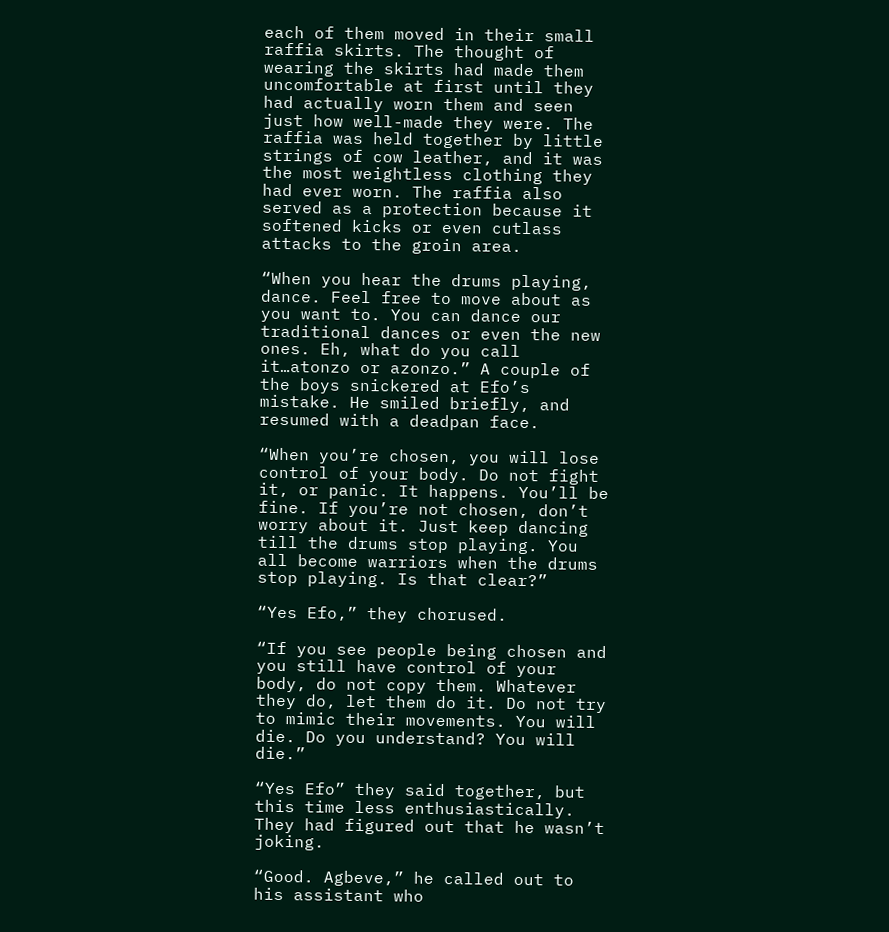each of them moved in their small raffia skirts. The thought of wearing the skirts had made them uncomfortable at first until they had actually worn them and seen just how well-made they were. The raffia was held together by little strings of cow leather, and it was the most weightless clothing they had ever worn. The raffia also served as a protection because it softened kicks or even cutlass attacks to the groin area.

“When you hear the drums playing, dance. Feel free to move about as you want to. You can dance our traditional dances or even the new ones. Eh, what do you call it…atonzo or azonzo.” A couple of the boys snickered at Efo’s mistake. He smiled briefly, and resumed with a deadpan face.

“When you’re chosen, you will lose control of your body. Do not fight it, or panic. It happens. You’ll be fine. If you’re not chosen, don’t worry about it. Just keep dancing till the drums stop playing. You all become warriors when the drums stop playing. Is that clear?”

“Yes Efo,” they chorused.

“If you see people being chosen and you still have control of your body, do not copy them. Whatever they do, let them do it. Do not try to mimic their movements. You will die. Do you understand? You will die.”

“Yes Efo” they said together, but this time less enthusiastically. They had figured out that he wasn’t joking.

“Good. Agbeve,” he called out to his assistant who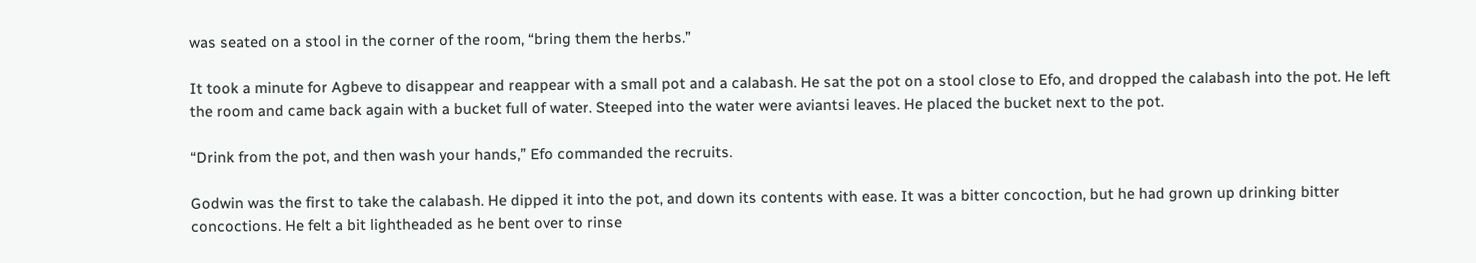was seated on a stool in the corner of the room, “bring them the herbs.”

It took a minute for Agbeve to disappear and reappear with a small pot and a calabash. He sat the pot on a stool close to Efo, and dropped the calabash into the pot. He left the room and came back again with a bucket full of water. Steeped into the water were aviantsi leaves. He placed the bucket next to the pot.

“Drink from the pot, and then wash your hands,” Efo commanded the recruits.

Godwin was the first to take the calabash. He dipped it into the pot, and down its contents with ease. It was a bitter concoction, but he had grown up drinking bitter concoctions. He felt a bit lightheaded as he bent over to rinse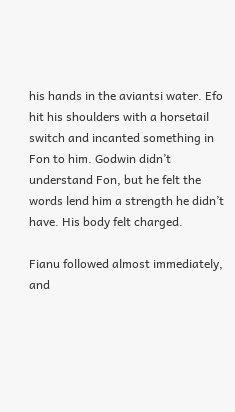his hands in the aviantsi water. Efo hit his shoulders with a horsetail switch and incanted something in Fon to him. Godwin didn’t understand Fon, but he felt the words lend him a strength he didn’t have. His body felt charged.

Fianu followed almost immediately, and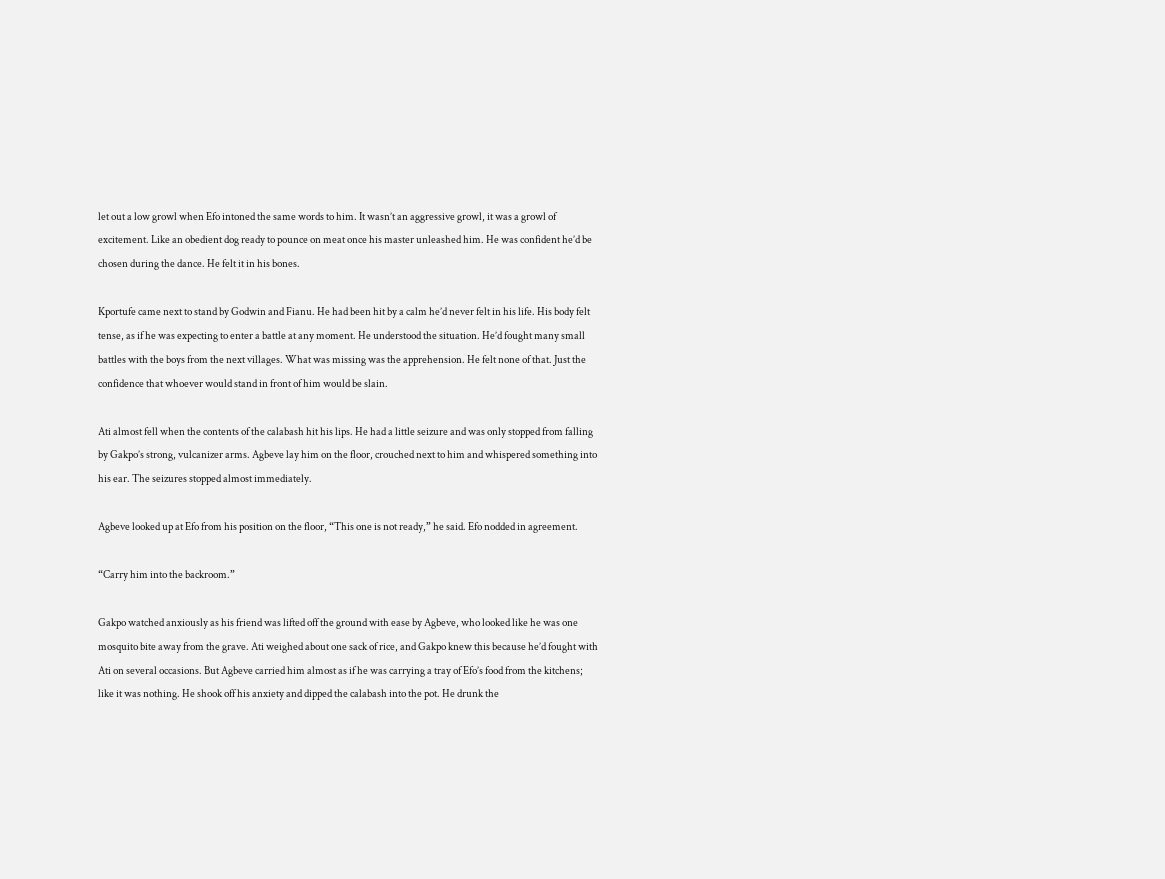let out a low growl when Efo intoned the same words to him. It wasn’t an aggressive growl, it was a growl of excitement. Like an obedient dog ready to pounce on meat once his master unleashed him. He was confident he’d be chosen during the dance. He felt it in his bones.

Kportufe came next to stand by Godwin and Fianu. He had been hit by a calm he’d never felt in his life. His body felt tense, as if he was expecting to enter a battle at any moment. He understood the situation. He’d fought many small battles with the boys from the next villages. What was missing was the apprehension. He felt none of that. Just the confidence that whoever would stand in front of him would be slain.

Ati almost fell when the contents of the calabash hit his lips. He had a little seizure and was only stopped from falling by Gakpo’s strong, vulcanizer arms. Agbeve lay him on the floor, crouched next to him and whispered something into his ear. The seizures stopped almost immediately.

Agbeve looked up at Efo from his position on the floor, “This one is not ready,” he said. Efo nodded in agreement.

“Carry him into the backroom.”

Gakpo watched anxiously as his friend was lifted off the ground with ease by Agbeve, who looked like he was one mosquito bite away from the grave. Ati weighed about one sack of rice, and Gakpo knew this because he’d fought with Ati on several occasions. But Agbeve carried him almost as if he was carrying a tray of Efo’s food from the kitchens; like it was nothing. He shook off his anxiety and dipped the calabash into the pot. He drunk the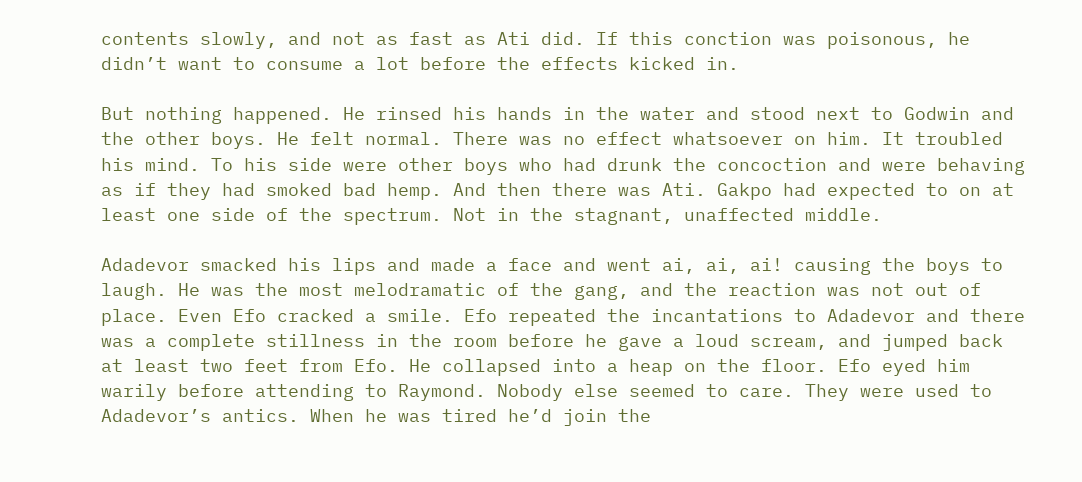contents slowly, and not as fast as Ati did. If this conction was poisonous, he didn’t want to consume a lot before the effects kicked in.

But nothing happened. He rinsed his hands in the water and stood next to Godwin and the other boys. He felt normal. There was no effect whatsoever on him. It troubled his mind. To his side were other boys who had drunk the concoction and were behaving as if they had smoked bad hemp. And then there was Ati. Gakpo had expected to on at least one side of the spectrum. Not in the stagnant, unaffected middle.

Adadevor smacked his lips and made a face and went ai, ai, ai! causing the boys to laugh. He was the most melodramatic of the gang, and the reaction was not out of place. Even Efo cracked a smile. Efo repeated the incantations to Adadevor and there was a complete stillness in the room before he gave a loud scream, and jumped back at least two feet from Efo. He collapsed into a heap on the floor. Efo eyed him warily before attending to Raymond. Nobody else seemed to care. They were used to Adadevor’s antics. When he was tired he’d join the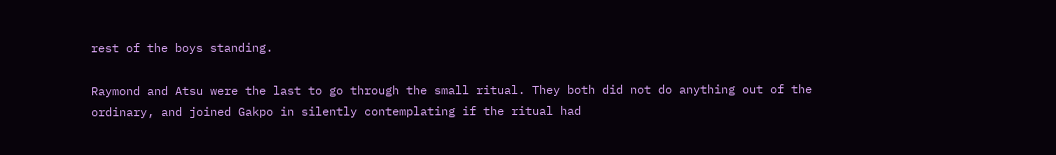rest of the boys standing.

Raymond and Atsu were the last to go through the small ritual. They both did not do anything out of the ordinary, and joined Gakpo in silently contemplating if the ritual had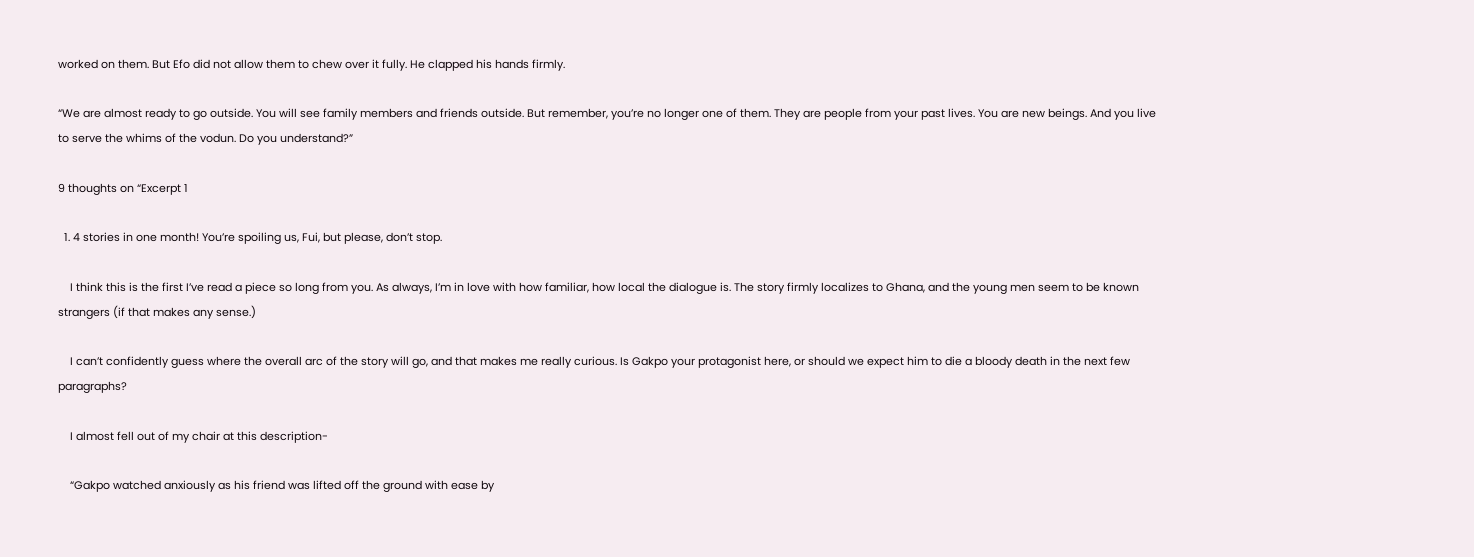worked on them. But Efo did not allow them to chew over it fully. He clapped his hands firmly.

“We are almost ready to go outside. You will see family members and friends outside. But remember, you’re no longer one of them. They are people from your past lives. You are new beings. And you live to serve the whims of the vodun. Do you understand?”

9 thoughts on “Excerpt 1

  1. 4 stories in one month! You’re spoiling us, Fui, but please, don’t stop.

    I think this is the first I’ve read a piece so long from you. As always, I’m in love with how familiar, how local the dialogue is. The story firmly localizes to Ghana, and the young men seem to be known strangers (if that makes any sense.)

    I can’t confidently guess where the overall arc of the story will go, and that makes me really curious. Is Gakpo your protagonist here, or should we expect him to die a bloody death in the next few paragraphs?

    I almost fell out of my chair at this description-

    “Gakpo watched anxiously as his friend was lifted off the ground with ease by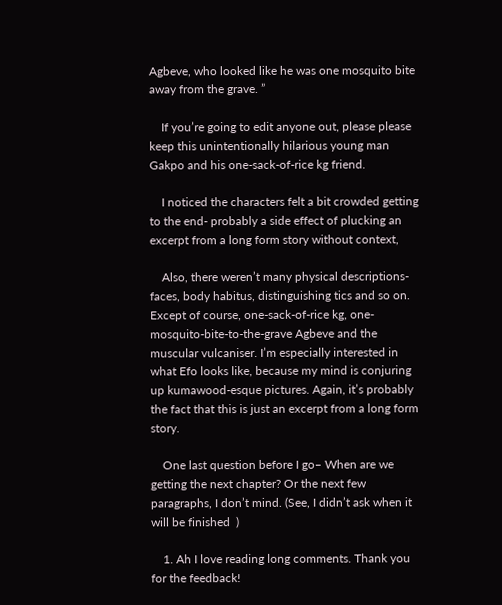Agbeve, who looked like he was one mosquito bite away from the grave. ”

    If you’re going to edit anyone out, please please keep this unintentionally hilarious young man Gakpo and his one-sack-of-rice kg friend.

    I noticed the characters felt a bit crowded getting to the end- probably a side effect of plucking an excerpt from a long form story without context,

    Also, there weren’t many physical descriptions- faces, body habitus, distinguishing tics and so on. Except of course, one-sack-of-rice kg, one-mosquito-bite-to-the-grave Agbeve and the muscular vulcaniser. I’m especially interested in what Efo looks like, because my mind is conjuring up kumawood-esque pictures. Again, it’s probably the fact that this is just an excerpt from a long form story.

    One last question before I go– When are we getting the next chapter? Or the next few paragraphs, I don’t mind. (See, I didn’t ask when it will be finished  )

    1. Ah I love reading long comments. Thank you for the feedback!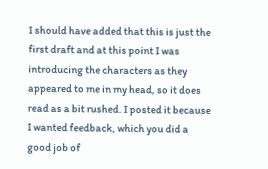I should have added that this is just the first draft and at this point I was introducing the characters as they appeared to me in my head, so it does read as a bit rushed. I posted it because I wanted feedback, which you did a good job of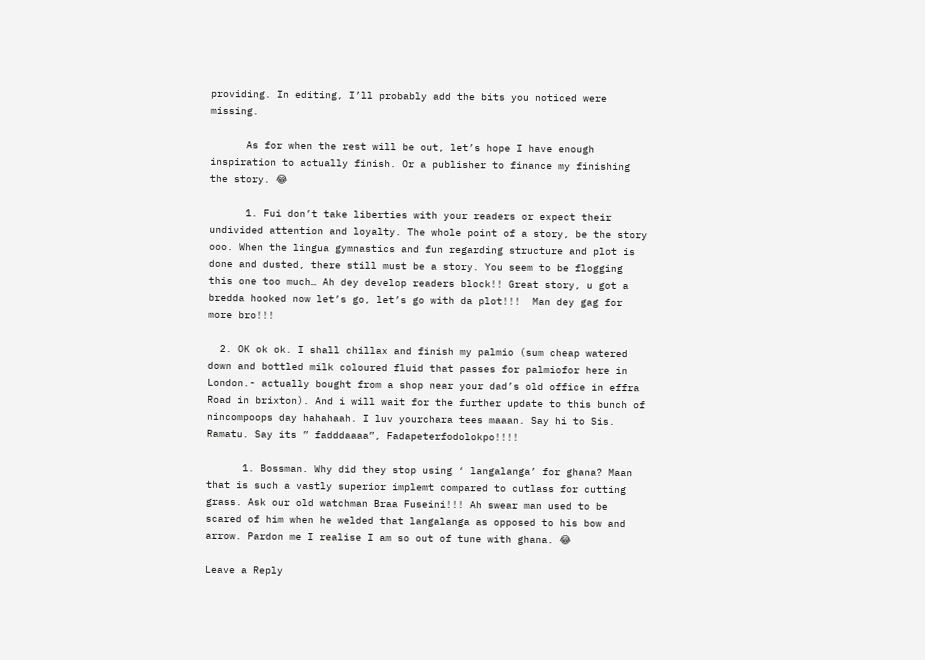providing. In editing, I’ll probably add the bits you noticed were missing.

      As for when the rest will be out, let’s hope I have enough inspiration to actually finish. Or a publisher to finance my finishing the story. 😂

      1. Fui don’t take liberties with your readers or expect their undivided attention and loyalty. The whole point of a story, be the story ooo. When the lingua gymnastics and fun regarding structure and plot is done and dusted, there still must be a story. You seem to be flogging this one too much… Ah dey develop readers block!! Great story, u got a bredda hooked now let’s go, let’s go with da plot!!!  Man dey gag for more bro!!!

  2. OK ok ok. I shall chillax and finish my palmio (sum cheap watered down and bottled milk coloured fluid that passes for palmiofor here in London.- actually bought from a shop near your dad’s old office in effra Road in brixton). And i will wait for the further update to this bunch of nincompoops day hahahaah. I luv yourchara tees maaan. Say hi to Sis. Ramatu. Say its ” fadddaaaa”, Fadapeterfodolokpo!!!!

      1. Bossman. Why did they stop using ‘ langalanga’ for ghana? Maan that is such a vastly superior implemt compared to cutlass for cutting grass. Ask our old watchman Braa Fuseini!!! Ah swear man used to be scared of him when he welded that langalanga as opposed to his bow and arrow. Pardon me I realise I am so out of tune with ghana. 😂

Leave a Reply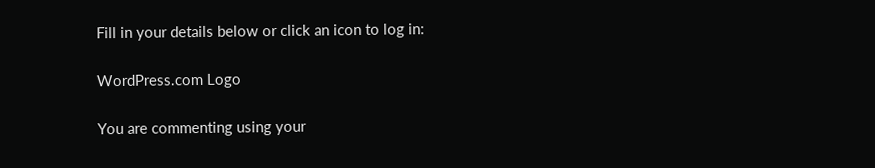Fill in your details below or click an icon to log in:

WordPress.com Logo

You are commenting using your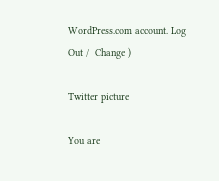WordPress.com account. Log Out /  Change )

Twitter picture

You are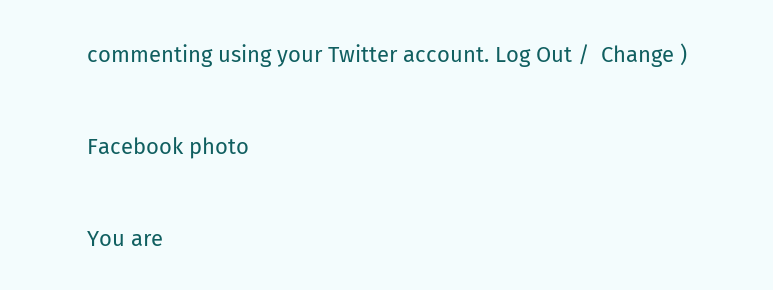commenting using your Twitter account. Log Out /  Change )

Facebook photo

You are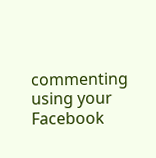commenting using your Facebook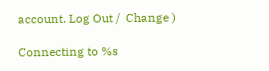account. Log Out /  Change )

Connecting to %s